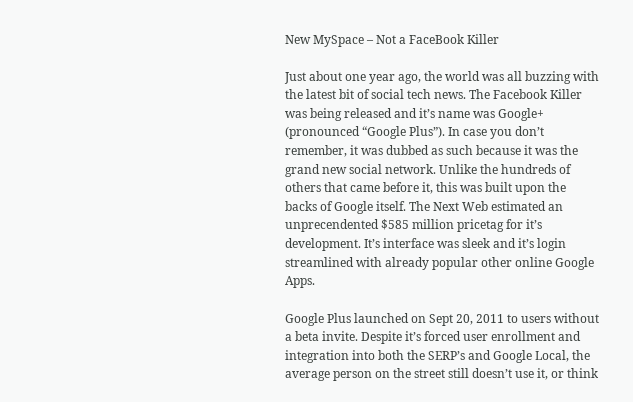New MySpace – Not a FaceBook Killer

Just about one year ago, the world was all buzzing with the latest bit of social tech news. The Facebook Killer was being released and it’s name was Google+ (pronounced “Google Plus”). In case you don’t remember, it was dubbed as such because it was the grand new social network. Unlike the hundreds of others that came before it, this was built upon the backs of Google itself. The Next Web estimated an unprecendented $585 million pricetag for it’s development. It’s interface was sleek and it’s login streamlined with already popular other online Google Apps.

Google Plus launched on Sept 20, 2011 to users without a beta invite. Despite it’s forced user enrollment and integration into both the SERP’s and Google Local, the average person on the street still doesn’t use it, or think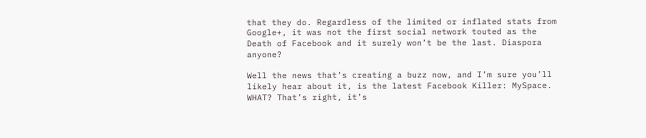that they do. Regardless of the limited or inflated stats from Google+, it was not the first social network touted as the Death of Facebook and it surely won’t be the last. Diaspora anyone?

Well the news that’s creating a buzz now, and I’m sure you’ll likely hear about it, is the latest Facebook Killer: MySpace. WHAT? That’s right, it’s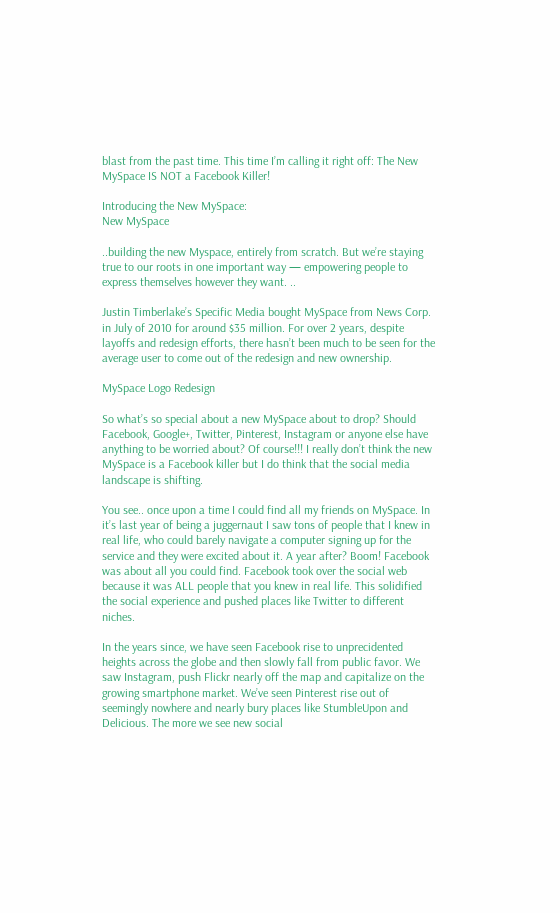blast from the past time. This time I’m calling it right off: The New MySpace IS NOT a Facebook Killer!

Introducing the New MySpace:
New MySpace

..building the new Myspace, entirely from scratch. But we’re staying true to our roots in one important way — empowering people to express themselves however they want. ..

Justin Timberlake’s Specific Media bought MySpace from News Corp. in July of 2010 for around $35 million. For over 2 years, despite layoffs and redesign efforts, there hasn’t been much to be seen for the average user to come out of the redesign and new ownership.

MySpace Logo Redesign

So what’s so special about a new MySpace about to drop? Should Facebook, Google+, Twitter, Pinterest, Instagram or anyone else have anything to be worried about? Of course!!! I really don’t think the new MySpace is a Facebook killer but I do think that the social media landscape is shifting.

You see.. once upon a time I could find all my friends on MySpace. In it’s last year of being a juggernaut I saw tons of people that I knew in real life, who could barely navigate a computer signing up for the service and they were excited about it. A year after? Boom! Facebook was about all you could find. Facebook took over the social web because it was ALL people that you knew in real life. This solidified the social experience and pushed places like Twitter to different niches.

In the years since, we have seen Facebook rise to unprecidented heights across the globe and then slowly fall from public favor. We saw Instagram, push Flickr nearly off the map and capitalize on the growing smartphone market. We’ve seen Pinterest rise out of seemingly nowhere and nearly bury places like StumbleUpon and Delicious. The more we see new social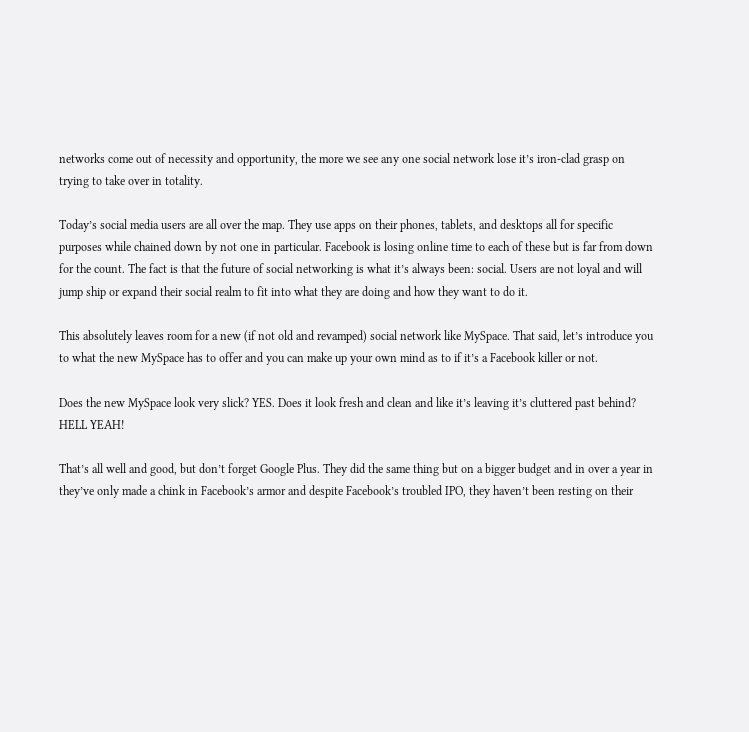networks come out of necessity and opportunity, the more we see any one social network lose it’s iron-clad grasp on trying to take over in totality.

Today’s social media users are all over the map. They use apps on their phones, tablets, and desktops all for specific purposes while chained down by not one in particular. Facebook is losing online time to each of these but is far from down for the count. The fact is that the future of social networking is what it’s always been: social. Users are not loyal and will jump ship or expand their social realm to fit into what they are doing and how they want to do it.

This absolutely leaves room for a new (if not old and revamped) social network like MySpace. That said, let’s introduce you to what the new MySpace has to offer and you can make up your own mind as to if it’s a Facebook killer or not.

Does the new MySpace look very slick? YES. Does it look fresh and clean and like it’s leaving it’s cluttered past behind? HELL YEAH!

That’s all well and good, but don’t forget Google Plus. They did the same thing but on a bigger budget and in over a year in they’ve only made a chink in Facebook’s armor and despite Facebook’s troubled IPO, they haven’t been resting on their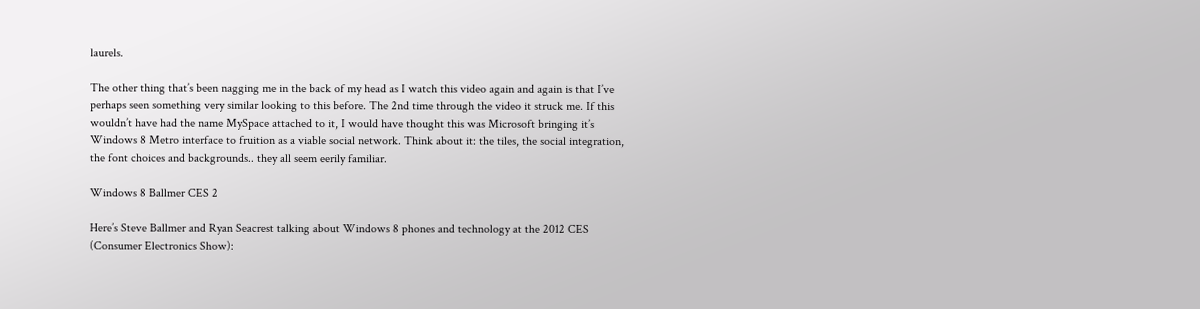laurels.

The other thing that’s been nagging me in the back of my head as I watch this video again and again is that I’ve perhaps seen something very similar looking to this before. The 2nd time through the video it struck me. If this wouldn’t have had the name MySpace attached to it, I would have thought this was Microsoft bringing it’s Windows 8 Metro interface to fruition as a viable social network. Think about it: the tiles, the social integration, the font choices and backgrounds.. they all seem eerily familiar.

Windows 8 Ballmer CES 2

Here’s Steve Ballmer and Ryan Seacrest talking about Windows 8 phones and technology at the 2012 CES (Consumer Electronics Show):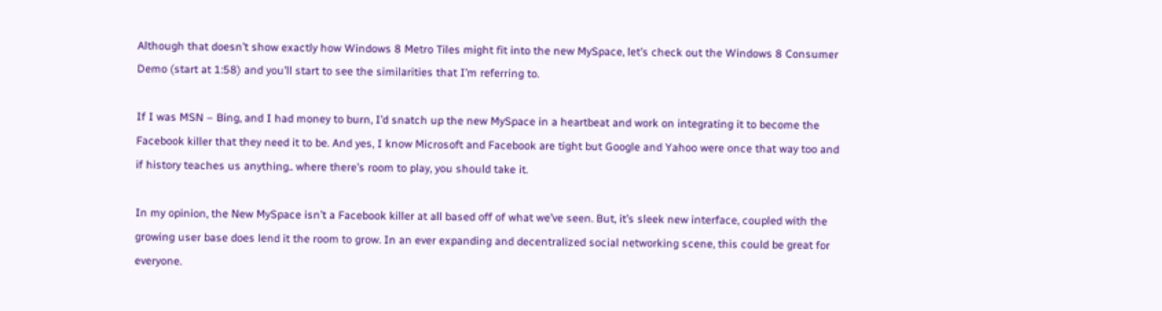Although that doesn’t show exactly how Windows 8 Metro Tiles might fit into the new MySpace, let’s check out the Windows 8 Consumer Demo (start at 1:58) and you’ll start to see the similarities that I’m referring to.

If I was MSN – Bing, and I had money to burn, I’d snatch up the new MySpace in a heartbeat and work on integrating it to become the Facebook killer that they need it to be. And yes, I know Microsoft and Facebook are tight but Google and Yahoo were once that way too and if history teaches us anything.. where there’s room to play, you should take it.

In my opinion, the New MySpace isn’t a Facebook killer at all based off of what we’ve seen. But, it’s sleek new interface, coupled with the growing user base does lend it the room to grow. In an ever expanding and decentralized social networking scene, this could be great for everyone.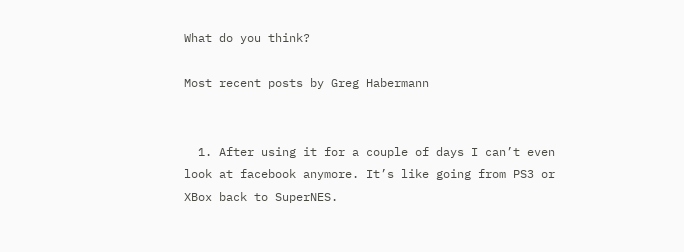What do you think?

Most recent posts by Greg Habermann


  1. After using it for a couple of days I can’t even look at facebook anymore. It’s like going from PS3 or XBox back to SuperNES.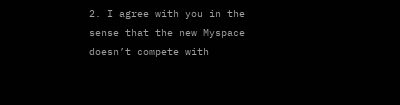2. I agree with you in the sense that the new Myspace doesn’t compete with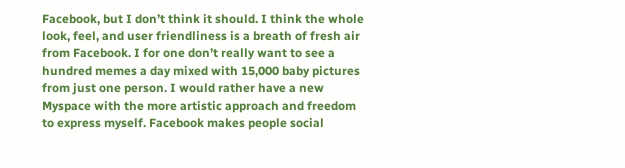Facebook, but I don’t think it should. I think the whole look, feel, and user friendliness is a breath of fresh air from Facebook. I for one don’t really want to see a hundred memes a day mixed with 15,000 baby pictures from just one person. I would rather have a new Myspace with the more artistic approach and freedom to express myself. Facebook makes people social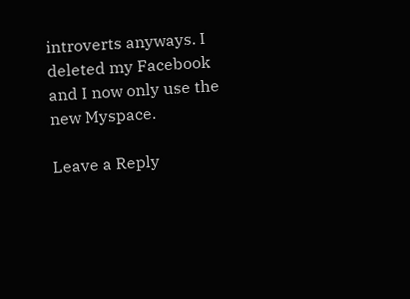introverts anyways. I deleted my Facebook and I now only use the new Myspace.

Leave a Reply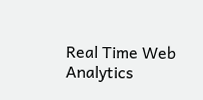Real Time Web Analytics